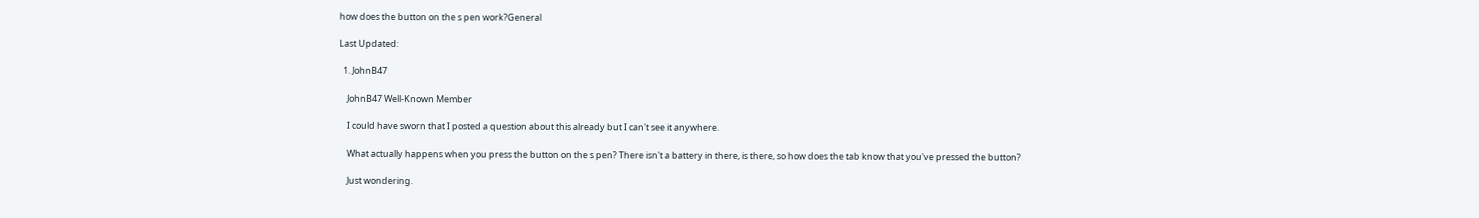how does the button on the s pen work?General

Last Updated:

  1. JohnB47

    JohnB47 Well-Known Member

    I could have sworn that I posted a question about this already but I can't see it anywhere.

    What actually happens when you press the button on the s pen? There isn't a battery in there, is there, so how does the tab know that you've pressed the button?

    Just wondering.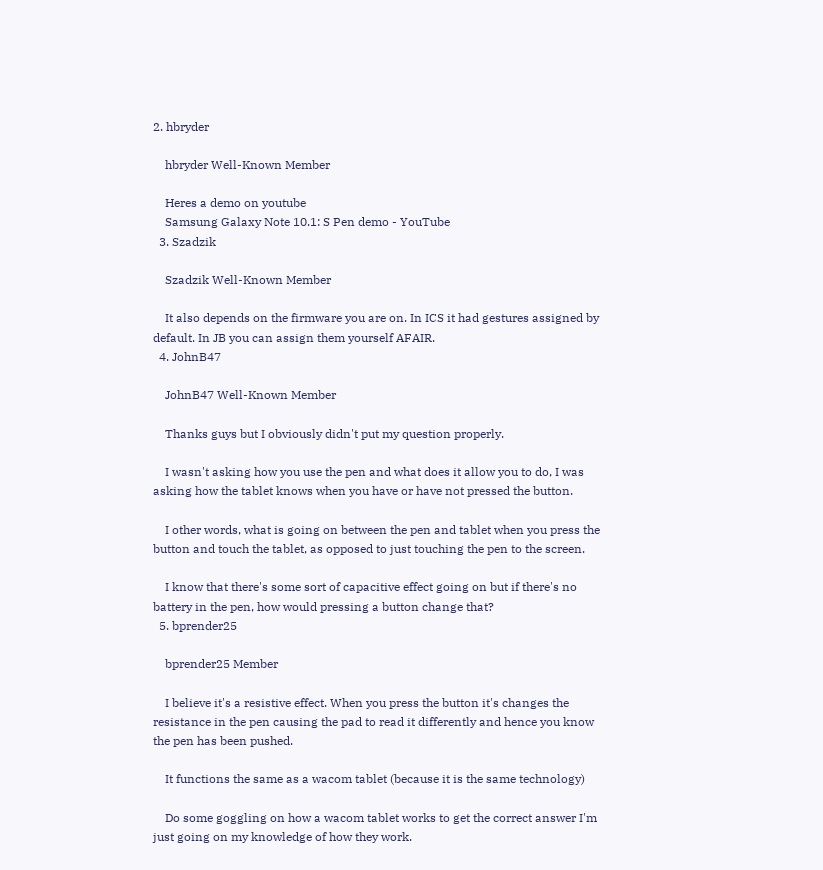2. hbryder

    hbryder Well-Known Member

    Heres a demo on youtube
    Samsung Galaxy Note 10.1: S Pen demo - YouTube
  3. Szadzik

    Szadzik Well-Known Member

    It also depends on the firmware you are on. In ICS it had gestures assigned by default. In JB you can assign them yourself AFAIR.
  4. JohnB47

    JohnB47 Well-Known Member

    Thanks guys but I obviously didn't put my question properly.

    I wasn't asking how you use the pen and what does it allow you to do, I was asking how the tablet knows when you have or have not pressed the button.

    I other words, what is going on between the pen and tablet when you press the button and touch the tablet, as opposed to just touching the pen to the screen.

    I know that there's some sort of capacitive effect going on but if there's no battery in the pen, how would pressing a button change that?
  5. bprender25

    bprender25 Member

    I believe it's a resistive effect. When you press the button it's changes the resistance in the pen causing the pad to read it differently and hence you know the pen has been pushed.

    It functions the same as a wacom tablet (because it is the same technology)

    Do some goggling on how a wacom tablet works to get the correct answer I'm just going on my knowledge of how they work.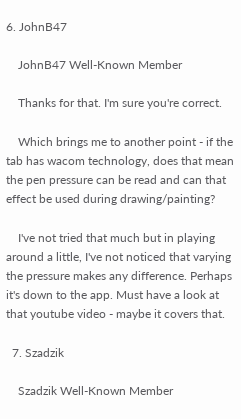6. JohnB47

    JohnB47 Well-Known Member

    Thanks for that. I'm sure you're correct.

    Which brings me to another point - if the tab has wacom technology, does that mean the pen pressure can be read and can that effect be used during drawing/painting?

    I've not tried that much but in playing around a little, I've not noticed that varying the pressure makes any difference. Perhaps it's down to the app. Must have a look at that youtube video - maybe it covers that.

  7. Szadzik

    Szadzik Well-Known Member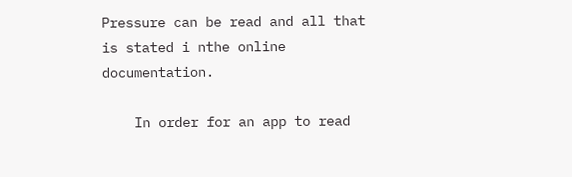Pressure can be read and all that is stated i nthe online documentation.

    In order for an app to read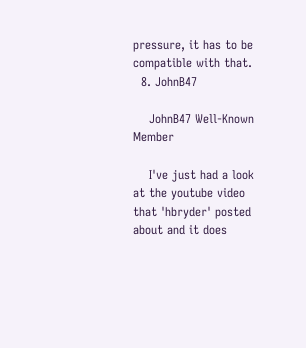pressure, it has to be compatible with that.
  8. JohnB47

    JohnB47 Well-Known Member

    I've just had a look at the youtube video that 'hbryder' posted about and it does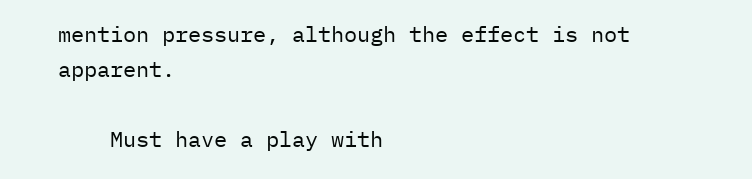mention pressure, although the effect is not apparent.

    Must have a play with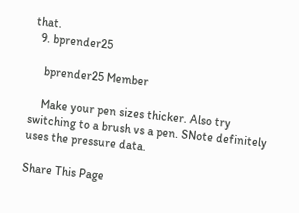that.
  9. bprender25

    bprender25 Member

    Make your pen sizes thicker. Also try switching to a brush vs a pen. SNote definitely uses the pressure data.

Share This Page